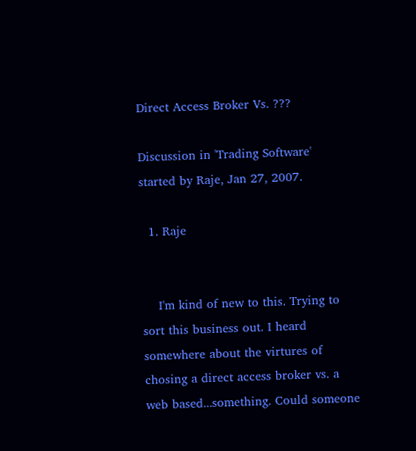Direct Access Broker Vs. ???

Discussion in 'Trading Software' started by Raje, Jan 27, 2007.

  1. Raje


    I'm kind of new to this. Trying to sort this business out. I heard somewhere about the virtures of chosing a direct access broker vs. a web based...something. Could someone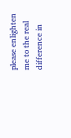please enlighten me to the real difference in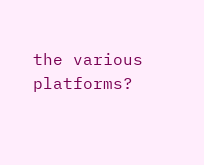the various platforms?